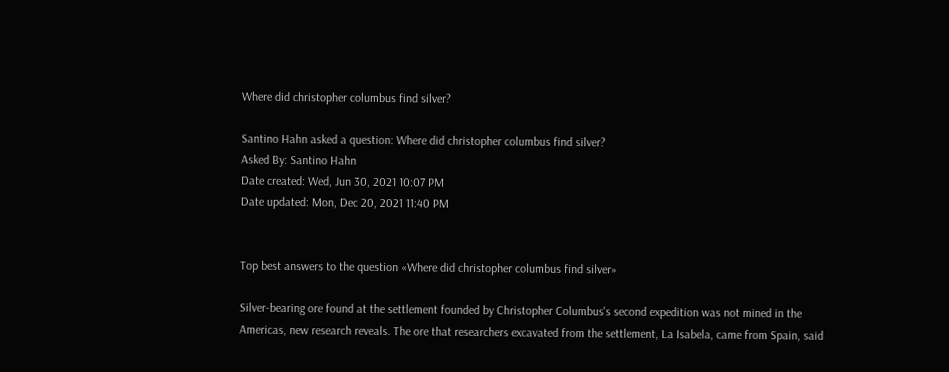Where did christopher columbus find silver?

Santino Hahn asked a question: Where did christopher columbus find silver?
Asked By: Santino Hahn
Date created: Wed, Jun 30, 2021 10:07 PM
Date updated: Mon, Dec 20, 2021 11:40 PM


Top best answers to the question «Where did christopher columbus find silver»

Silver-bearing ore found at the settlement founded by Christopher Columbus's second expedition was not mined in the Americas, new research reveals. The ore that researchers excavated from the settlement, La Isabela, came from Spain, said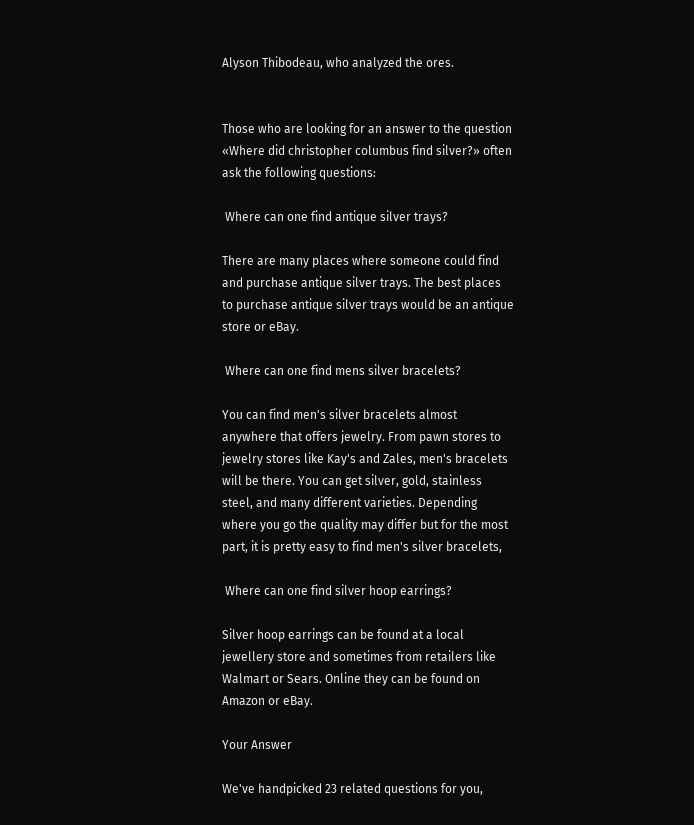Alyson Thibodeau, who analyzed the ores.


Those who are looking for an answer to the question «Where did christopher columbus find silver?» often ask the following questions:

 Where can one find antique silver trays?

There are many places where someone could find and purchase antique silver trays. The best places to purchase antique silver trays would be an antique store or eBay.

 Where can one find mens silver bracelets?

You can find men's silver bracelets almost anywhere that offers jewelry. From pawn stores to jewelry stores like Kay's and Zales, men's bracelets will be there. You can get silver, gold, stainless steel, and many different varieties. Depending where you go the quality may differ but for the most part, it is pretty easy to find men's silver bracelets,

 Where can one find silver hoop earrings?

Silver hoop earrings can be found at a local jewellery store and sometimes from retailers like Walmart or Sears. Online they can be found on Amazon or eBay.

Your Answer

We've handpicked 23 related questions for you,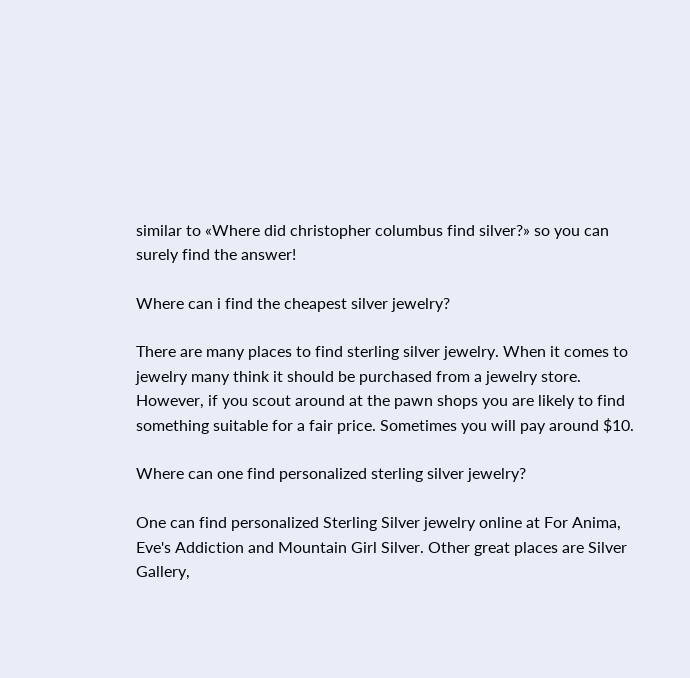similar to «Where did christopher columbus find silver?» so you can surely find the answer!

Where can i find the cheapest silver jewelry?

There are many places to find sterling silver jewelry. When it comes to jewelry many think it should be purchased from a jewelry store. However, if you scout around at the pawn shops you are likely to find something suitable for a fair price. Sometimes you will pay around $10.

Where can one find personalized sterling silver jewelry?

One can find personalized Sterling Silver jewelry online at For Anima, Eve's Addiction and Mountain Girl Silver. Other great places are Silver Gallery,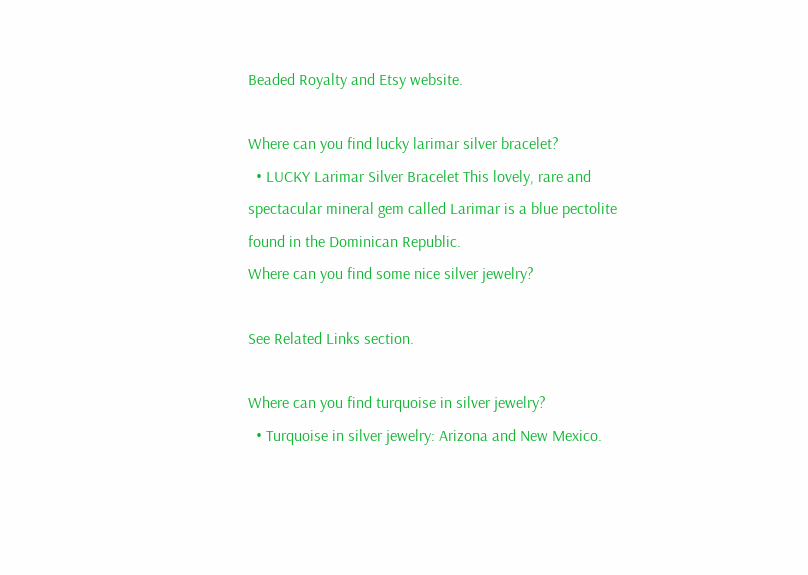Beaded Royalty and Etsy website.

Where can you find lucky larimar silver bracelet?
  • LUCKY Larimar Silver Bracelet This lovely, rare and spectacular mineral gem called Larimar is a blue pectolite found in the Dominican Republic.
Where can you find some nice silver jewelry?

See Related Links section.

Where can you find turquoise in silver jewelry?
  • Turquoise in silver jewelry: Arizona and New Mexico.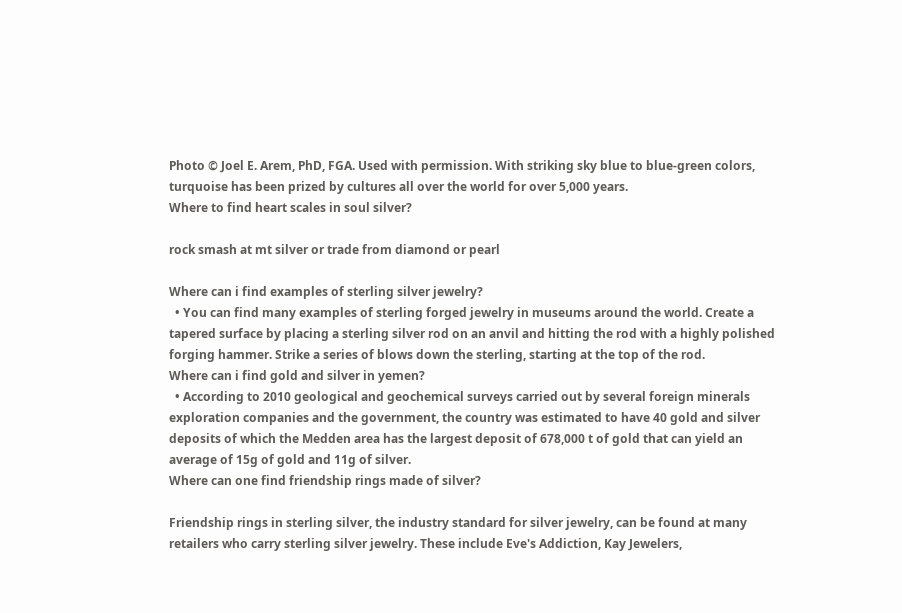Photo © Joel E. Arem, PhD, FGA. Used with permission. With striking sky blue to blue-green colors, turquoise has been prized by cultures all over the world for over 5,000 years.
Where to find heart scales in soul silver?

rock smash at mt silver or trade from diamond or pearl

Where can i find examples of sterling silver jewelry?
  • You can find many examples of sterling forged jewelry in museums around the world. Create a tapered surface by placing a sterling silver rod on an anvil and hitting the rod with a highly polished forging hammer. Strike a series of blows down the sterling, starting at the top of the rod.
Where can i find gold and silver in yemen?
  • According to 2010 geological and geochemical surveys carried out by several foreign minerals exploration companies and the government, the country was estimated to have 40 gold and silver deposits of which the Medden area has the largest deposit of 678,000 t of gold that can yield an average of 15g of gold and 11g of silver.
Where can one find friendship rings made of silver?

Friendship rings in sterling silver, the industry standard for silver jewelry, can be found at many retailers who carry sterling silver jewelry. These include Eve's Addiction, Kay Jewelers,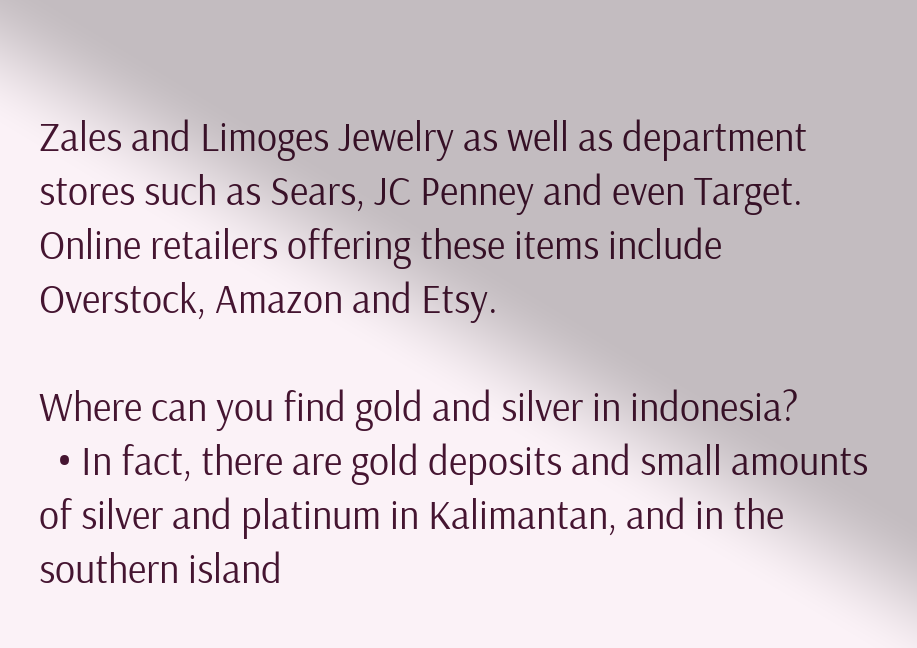Zales and Limoges Jewelry as well as department stores such as Sears, JC Penney and even Target. Online retailers offering these items include Overstock, Amazon and Etsy.

Where can you find gold and silver in indonesia?
  • In fact, there are gold deposits and small amounts of silver and platinum in Kalimantan, and in the southern island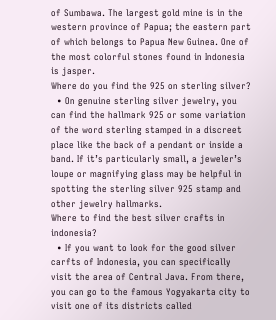of Sumbawa. The largest gold mine is in the western province of Papua; the eastern part of which belongs to Papua New Guinea. One of the most colorful stones found in Indonesia is jasper.
Where do you find the 925 on sterling silver?
  • On genuine sterling silver jewelry, you can find the hallmark 925 or some variation of the word sterling stamped in a discreet place like the back of a pendant or inside a band. If it’s particularly small, a jeweler’s loupe or magnifying glass may be helpful in spotting the sterling silver 925 stamp and other jewelry hallmarks.
Where to find the best silver crafts in indonesia?
  • If you want to look for the good silver carfts of Indonesia, you can specifically visit the area of Central Java. From there, you can go to the famous Yogyakarta city to visit one of its districts called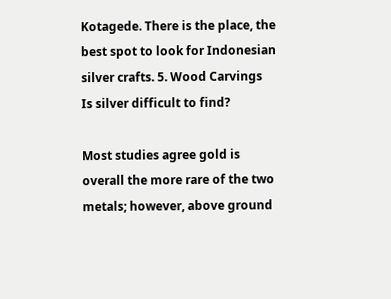Kotagede. There is the place, the best spot to look for Indonesian silver crafts. 5. Wood Carvings
Is silver difficult to find?

Most studies agree gold is overall the more rare of the two metals; however, above ground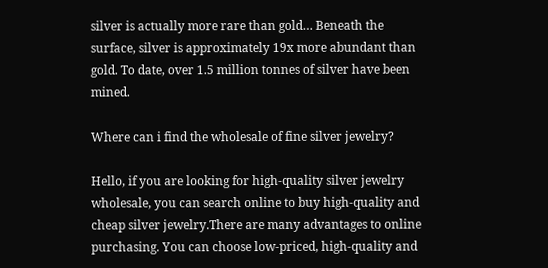silver is actually more rare than gold… Beneath the surface, silver is approximately 19x more abundant than gold. To date, over 1.5 million tonnes of silver have been mined.

Where can i find the wholesale of fine silver jewelry?

Hello, if you are looking for high-quality silver jewelry wholesale, you can search online to buy high-quality and cheap silver jewelry.There are many advantages to online purchasing. You can choose low-priced, high-quality and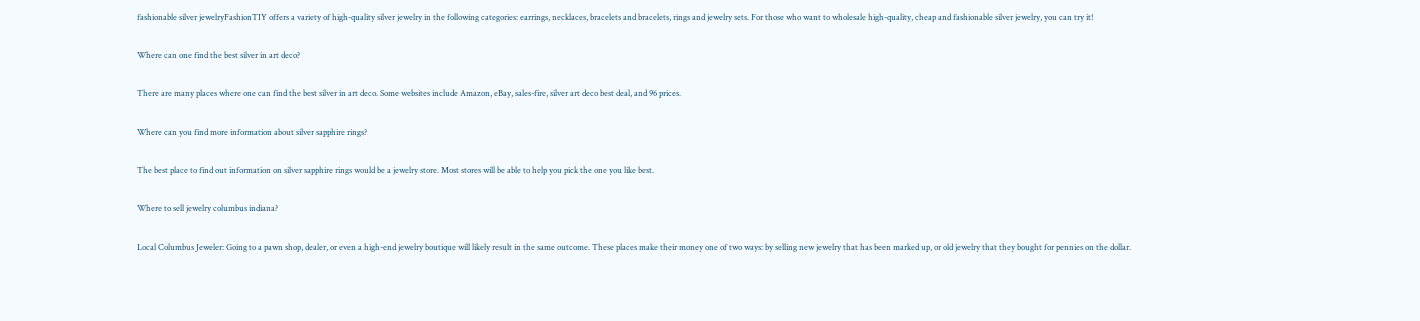fashionable silver jewelryFashionTIY offers a variety of high-quality silver jewelry in the following categories: earrings, necklaces, bracelets and bracelets, rings and jewelry sets. For those who want to wholesale high-quality, cheap and fashionable silver jewelry, you can try it!

Where can one find the best silver in art deco?

There are many places where one can find the best silver in art deco. Some websites include Amazon, eBay, sales-fire, silver art deco best deal, and 96 prices.

Where can you find more information about silver sapphire rings?

The best place to find out information on silver sapphire rings would be a jewelry store. Most stores will be able to help you pick the one you like best.

Where to sell jewelry columbus indiana?

Local Columbus Jeweler: Going to a pawn shop, dealer, or even a high-end jewelry boutique will likely result in the same outcome. These places make their money one of two ways: by selling new jewelry that has been marked up, or old jewelry that they bought for pennies on the dollar.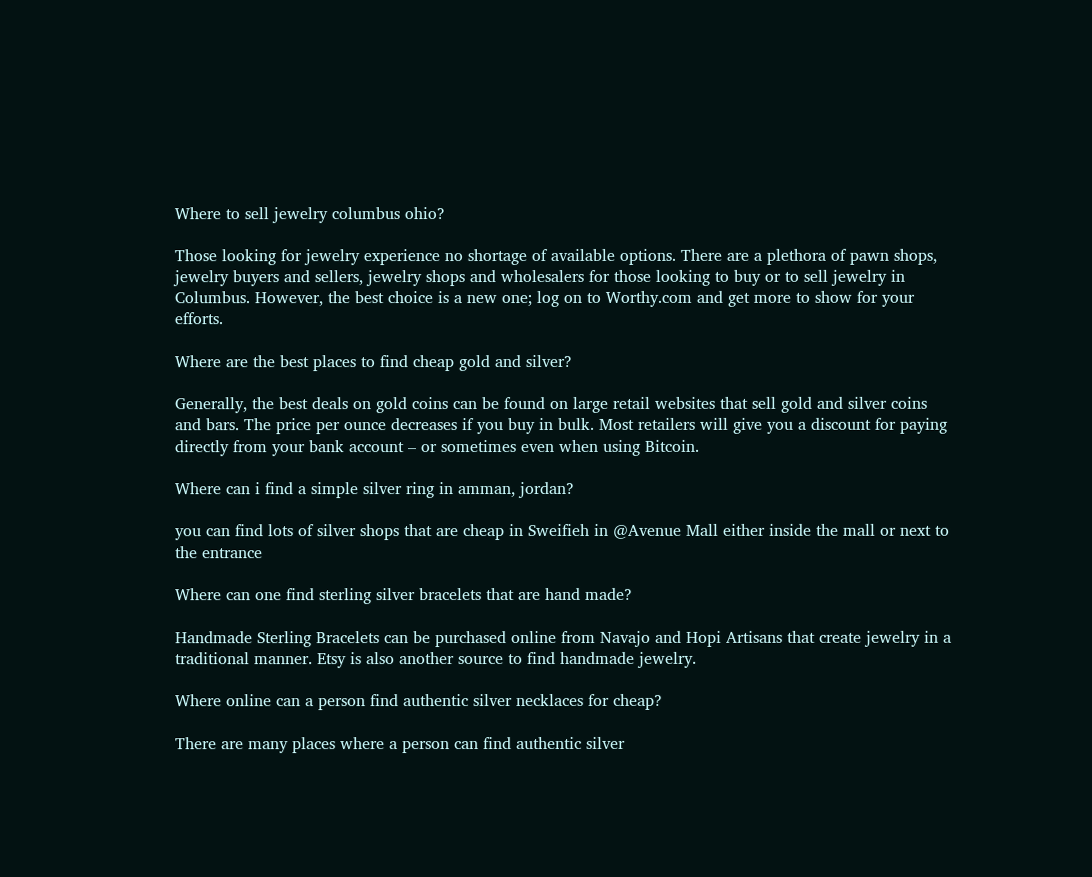Where to sell jewelry columbus ohio?

Those looking for jewelry experience no shortage of available options. There are a plethora of pawn shops, jewelry buyers and sellers, jewelry shops and wholesalers for those looking to buy or to sell jewelry in Columbus. However, the best choice is a new one; log on to Worthy.com and get more to show for your efforts.

Where are the best places to find cheap gold and silver?

Generally, the best deals on gold coins can be found on large retail websites that sell gold and silver coins and bars. The price per ounce decreases if you buy in bulk. Most retailers will give you a discount for paying directly from your bank account – or sometimes even when using Bitcoin.

Where can i find a simple silver ring in amman, jordan?

you can find lots of silver shops that are cheap in Sweifieh in @Avenue Mall either inside the mall or next to the entrance

Where can one find sterling silver bracelets that are hand made?

Handmade Sterling Bracelets can be purchased online from Navajo and Hopi Artisans that create jewelry in a traditional manner. Etsy is also another source to find handmade jewelry.

Where online can a person find authentic silver necklaces for cheap?

There are many places where a person can find authentic silver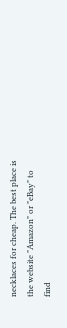necklaces for cheap. The best place is the website "Amazon" or "eBay" to find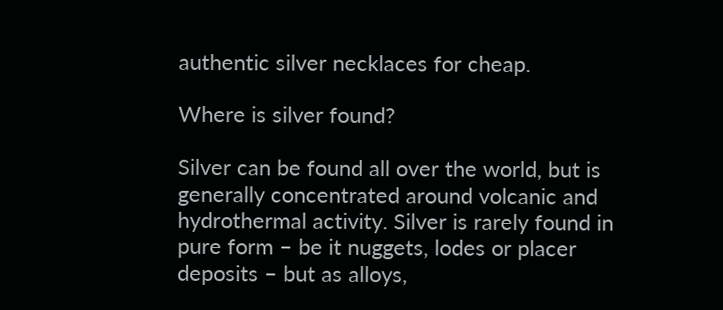authentic silver necklaces for cheap.

Where is silver found?

Silver can be found all over the world, but is generally concentrated around volcanic and hydrothermal activity. Silver is rarely found in pure form – be it nuggets, lodes or placer deposits – but as alloys,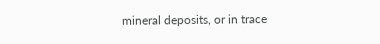mineral deposits, or in trace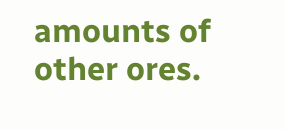amounts of other ores.